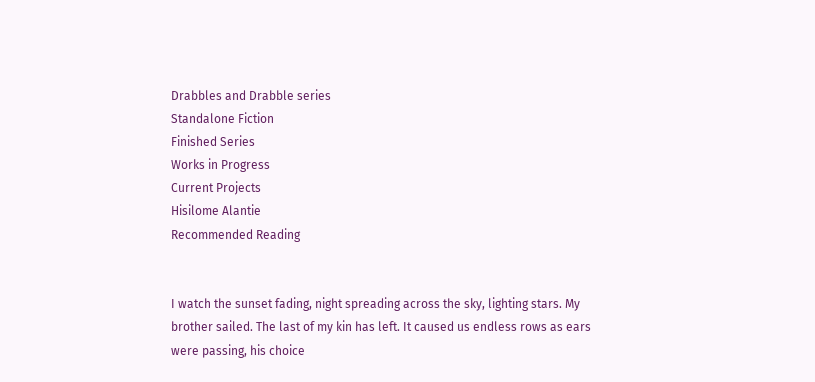Drabbles and Drabble series
Standalone Fiction
Finished Series
Works in Progress
Current Projects
Hisilome Alantie
Recommended Reading


I watch the sunset fading, night spreading across the sky, lighting stars. My brother sailed. The last of my kin has left. It caused us endless rows as ears were passing, his choice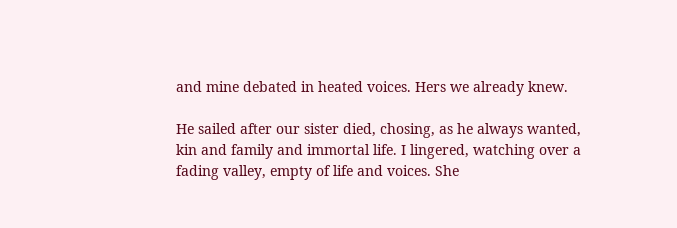and mine debated in heated voices. Hers we already knew.

He sailed after our sister died, chosing, as he always wanted, kin and family and immortal life. I lingered, watching over a fading valley, empty of life and voices. She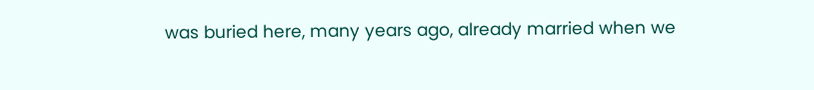was buried here, many years ago, already married when we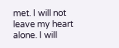met. I will not leave my heart alone. I will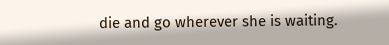die and go wherever she is waiting.